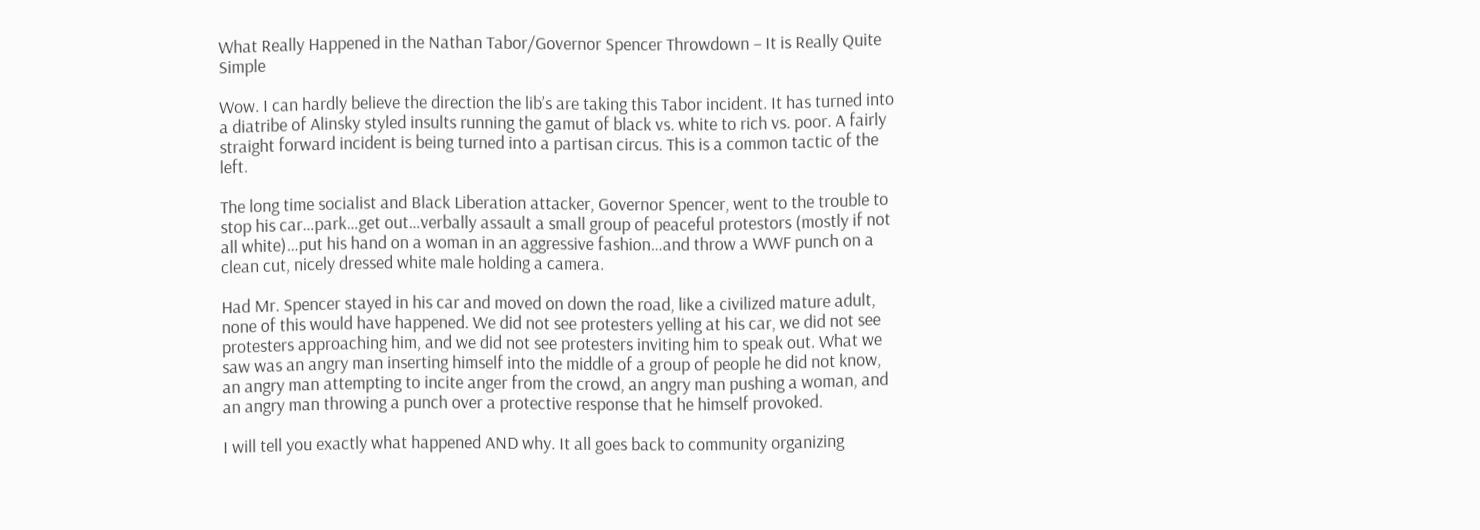What Really Happened in the Nathan Tabor/Governor Spencer Throwdown – It is Really Quite Simple

Wow. I can hardly believe the direction the lib’s are taking this Tabor incident. It has turned into a diatribe of Alinsky styled insults running the gamut of black vs. white to rich vs. poor. A fairly straight forward incident is being turned into a partisan circus. This is a common tactic of the left.

The long time socialist and Black Liberation attacker, Governor Spencer, went to the trouble to stop his car…park…get out…verbally assault a small group of peaceful protestors (mostly if not all white)…put his hand on a woman in an aggressive fashion…and throw a WWF punch on a clean cut, nicely dressed white male holding a camera.

Had Mr. Spencer stayed in his car and moved on down the road, like a civilized mature adult, none of this would have happened. We did not see protesters yelling at his car, we did not see protesters approaching him, and we did not see protesters inviting him to speak out. What we saw was an angry man inserting himself into the middle of a group of people he did not know, an angry man attempting to incite anger from the crowd, an angry man pushing a woman, and an angry man throwing a punch over a protective response that he himself provoked.

I will tell you exactly what happened AND why. It all goes back to community organizing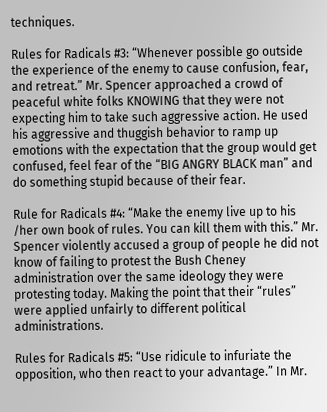techniques.

Rules for Radicals #3: “Whenever possible go outside the experience of the enemy to cause confusion, fear, and retreat.” Mr. Spencer approached a crowd of peaceful white folks KNOWING that they were not expecting him to take such aggressive action. He used his aggressive and thuggish behavior to ramp up emotions with the expectation that the group would get confused, feel fear of the “BIG ANGRY BLACK man” and do something stupid because of their fear.

Rule for Radicals #4: “Make the enemy live up to his /her own book of rules. You can kill them with this.” Mr. Spencer violently accused a group of people he did not know of failing to protest the Bush Cheney administration over the same ideology they were protesting today. Making the point that their “rules” were applied unfairly to different political administrations.

Rules for Radicals #5: “Use ridicule to infuriate the opposition, who then react to your advantage.” In Mr.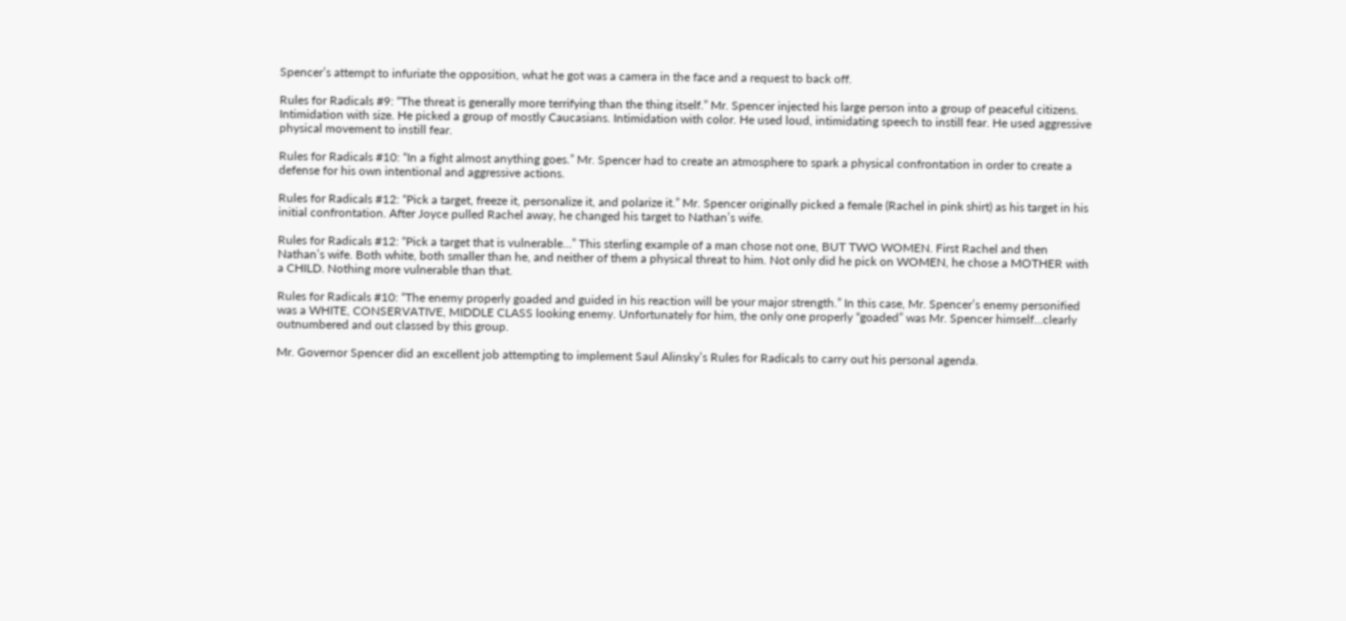Spencer’s attempt to infuriate the opposition, what he got was a camera in the face and a request to back off.

Rules for Radicals #9: “The threat is generally more terrifying than the thing itself.” Mr. Spencer injected his large person into a group of peaceful citizens. Intimidation with size. He picked a group of mostly Caucasians. Intimidation with color. He used loud, intimidating speech to instill fear. He used aggressive physical movement to instill fear.

Rules for Radicals #10: “In a fight almost anything goes.” Mr. Spencer had to create an atmosphere to spark a physical confrontation in order to create a defense for his own intentional and aggressive actions.

Rules for Radicals #12: “Pick a target, freeze it, personalize it, and polarize it.” Mr. Spencer originally picked a female (Rachel in pink shirt) as his target in his initial confrontation. After Joyce pulled Rachel away, he changed his target to Nathan’s wife.

Rules for Radicals #12: “Pick a target that is vulnerable…” This sterling example of a man chose not one, BUT TWO WOMEN. First Rachel and then Nathan’s wife. Both white, both smaller than he, and neither of them a physical threat to him. Not only did he pick on WOMEN, he chose a MOTHER with a CHILD. Nothing more vulnerable than that.

Rules for Radicals #10: “The enemy properly goaded and guided in his reaction will be your major strength.” In this case, Mr. Spencer’s enemy personified was a WHITE, CONSERVATIVE, MIDDLE CLASS looking enemy. Unfortunately for him, the only one properly “goaded” was Mr. Spencer himself…clearly outnumbered and out classed by this group.

Mr. Governor Spencer did an excellent job attempting to implement Saul Alinsky’s Rules for Radicals to carry out his personal agenda.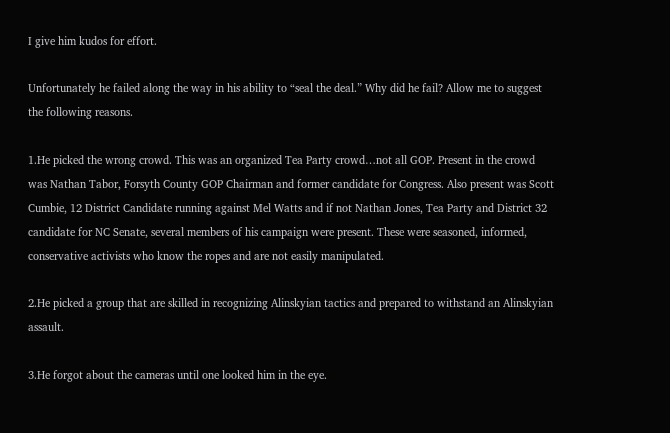I give him kudos for effort.

Unfortunately he failed along the way in his ability to “seal the deal.” Why did he fail? Allow me to suggest the following reasons.

1.He picked the wrong crowd. This was an organized Tea Party crowd…not all GOP. Present in the crowd was Nathan Tabor, Forsyth County GOP Chairman and former candidate for Congress. Also present was Scott Cumbie, 12 District Candidate running against Mel Watts and if not Nathan Jones, Tea Party and District 32 candidate for NC Senate, several members of his campaign were present. These were seasoned, informed, conservative activists who know the ropes and are not easily manipulated.

2.He picked a group that are skilled in recognizing Alinskyian tactics and prepared to withstand an Alinskyian assault.

3.He forgot about the cameras until one looked him in the eye.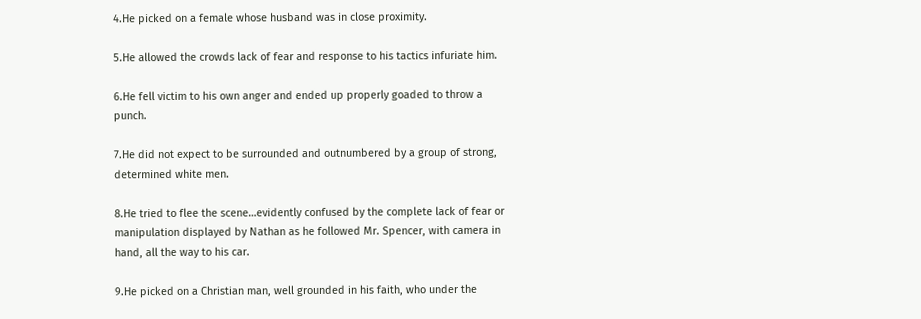4.He picked on a female whose husband was in close proximity.

5.He allowed the crowds lack of fear and response to his tactics infuriate him.

6.He fell victim to his own anger and ended up properly goaded to throw a punch.

7.He did not expect to be surrounded and outnumbered by a group of strong, determined white men.

8.He tried to flee the scene…evidently confused by the complete lack of fear or manipulation displayed by Nathan as he followed Mr. Spencer, with camera in hand, all the way to his car.

9.He picked on a Christian man, well grounded in his faith, who under the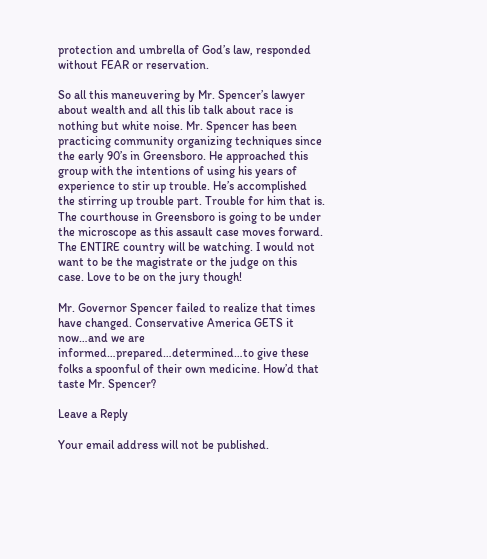protection and umbrella of God’s law, responded without FEAR or reservation.

So all this maneuvering by Mr. Spencer’s lawyer about wealth and all this lib talk about race is nothing but white noise. Mr. Spencer has been practicing community organizing techniques since the early 90’s in Greensboro. He approached this group with the intentions of using his years of experience to stir up trouble. He’s accomplished the stirring up trouble part. Trouble for him that is. The courthouse in Greensboro is going to be under the microscope as this assault case moves forward. The ENTIRE country will be watching. I would not want to be the magistrate or the judge on this case. Love to be on the jury though!

Mr. Governor Spencer failed to realize that times have changed. Conservative America GETS it now…and we are informed…prepared…determined…to give these folks a spoonful of their own medicine. How’d that taste Mr. Spencer?

Leave a Reply

Your email address will not be published.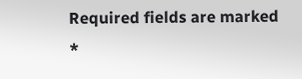Required fields are marked *